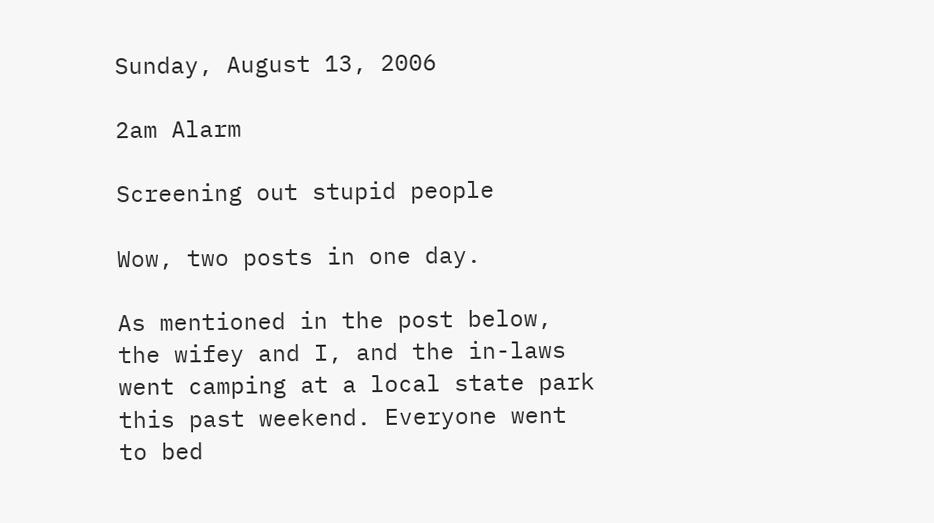Sunday, August 13, 2006

2am Alarm

Screening out stupid people

Wow, two posts in one day.

As mentioned in the post below, the wifey and I, and the in-laws went camping at a local state park this past weekend. Everyone went to bed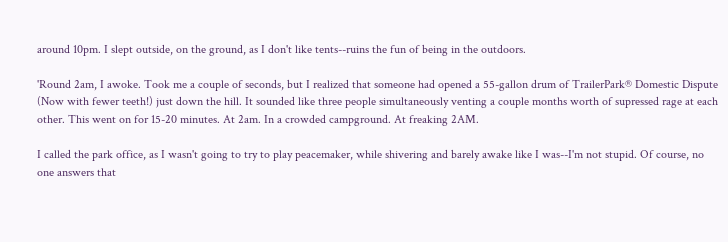around 10pm. I slept outside, on the ground, as I don't like tents--ruins the fun of being in the outdoors.

'Round 2am, I awoke. Took me a couple of seconds, but I realized that someone had opened a 55-gallon drum of TrailerPark® Domestic Dispute (Now with fewer teeth!) just down the hill. It sounded like three people simultaneously venting a couple months worth of supressed rage at each other. This went on for 15-20 minutes. At 2am. In a crowded campground. At freaking 2AM.

I called the park office, as I wasn't going to try to play peacemaker, while shivering and barely awake like I was--I'm not stupid. Of course, no one answers that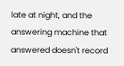late at night, and the answering machine that answered doesn't record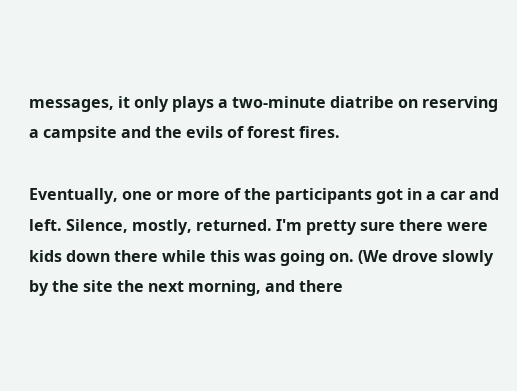messages, it only plays a two-minute diatribe on reserving a campsite and the evils of forest fires.

Eventually, one or more of the participants got in a car and left. Silence, mostly, returned. I'm pretty sure there were kids down there while this was going on. (We drove slowly by the site the next morning, and there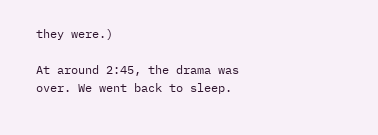they were.)

At around 2:45, the drama was over. We went back to sleep.